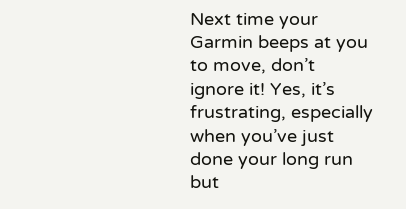Next time your Garmin beeps at you to move, don’t ignore it! Yes, it’s frustrating, especially when you’ve just done your long run but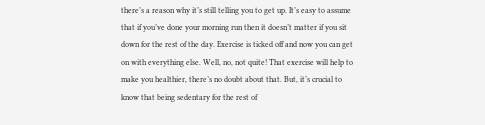there’s a reason why it’s still telling you to get up. It’s easy to assume that if you’ve done your morning run then it doesn’t matter if you sit down for the rest of the day. Exercise is ticked off and now you can get on with everything else. Well, no, not quite! That exercise will help to make you healthier, there’s no doubt about that. But, it’s crucial to know that being sedentary for the rest of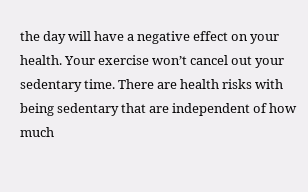the day will have a negative effect on your health. Your exercise won’t cancel out your sedentary time. There are health risks with being sedentary that are independent of how much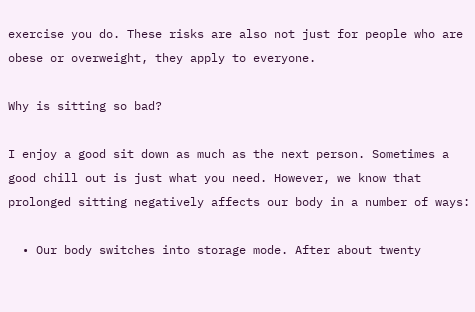exercise you do. These risks are also not just for people who are obese or overweight, they apply to everyone.

Why is sitting so bad?

I enjoy a good sit down as much as the next person. Sometimes a good chill out is just what you need. However, we know that prolonged sitting negatively affects our body in a number of ways:

  • Our body switches into storage mode. After about twenty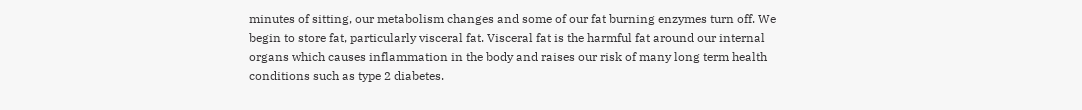minutes of sitting, our metabolism changes and some of our fat burning enzymes turn off. We begin to store fat, particularly visceral fat. Visceral fat is the harmful fat around our internal organs which causes inflammation in the body and raises our risk of many long term health conditions such as type 2 diabetes.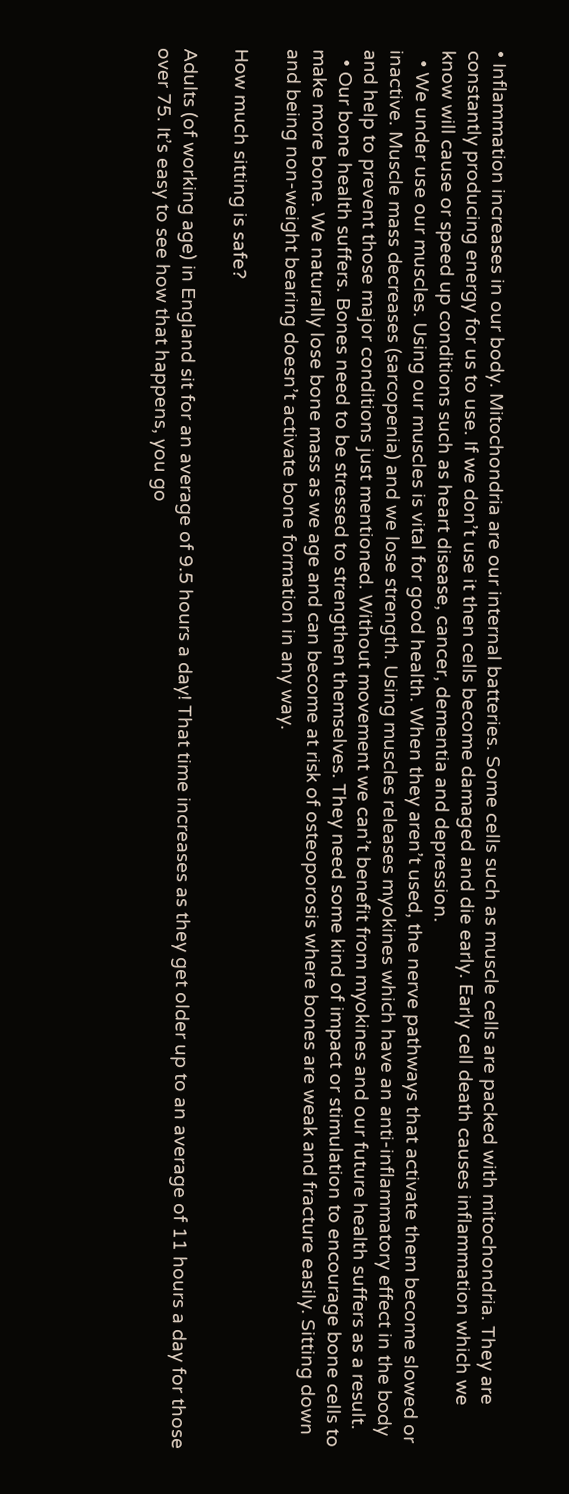• Inflammation increases in our body. Mitochondria are our internal batteries. Some cells such as muscle cells are packed with mitochondria. They are constantly producing energy for us to use. If we don’t use it then cells become damaged and die early. Early cell death causes inflammation which we know will cause or speed up conditions such as heart disease, cancer, dementia and depression.
  • We under use our muscles. Using our muscles is vital for good health. When they aren’t used, the nerve pathways that activate them become slowed or inactive. Muscle mass decreases (sarcopenia) and we lose strength. Using muscles releases myokines which have an anti-inflammatory effect in the body and help to prevent those major conditions just mentioned. Without movement we can’t benefit from myokines and our future health suffers as a result.
  • Our bone health suffers. Bones need to be stressed to strengthen themselves. They need some kind of impact or stimulation to encourage bone cells to make more bone. We naturally lose bone mass as we age and can become at risk of osteoporosis where bones are weak and fracture easily. Sitting down and being non-weight bearing doesn’t activate bone formation in any way.

How much sitting is safe?

Adults (of working age) in England sit for an average of 9.5 hours a day! That time increases as they get older up to an average of 11 hours a day for those over 75. It’s easy to see how that happens, you go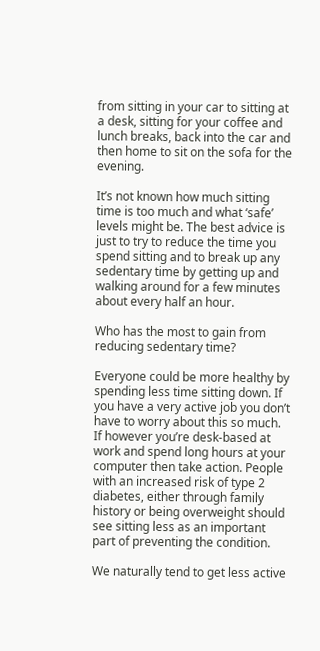from sitting in your car to sitting at a desk, sitting for your coffee and lunch breaks, back into the car and then home to sit on the sofa for the evening.

It’s not known how much sitting time is too much and what ‘safe’ levels might be. The best advice is just to try to reduce the time you spend sitting and to break up any sedentary time by getting up and walking around for a few minutes about every half an hour.

Who has the most to gain from reducing sedentary time?

Everyone could be more healthy by spending less time sitting down. If you have a very active job you don’t have to worry about this so much. If however you’re desk-based at work and spend long hours at your computer then take action. People with an increased risk of type 2 diabetes, either through family history or being overweight should see sitting less as an important part of preventing the condition.

We naturally tend to get less active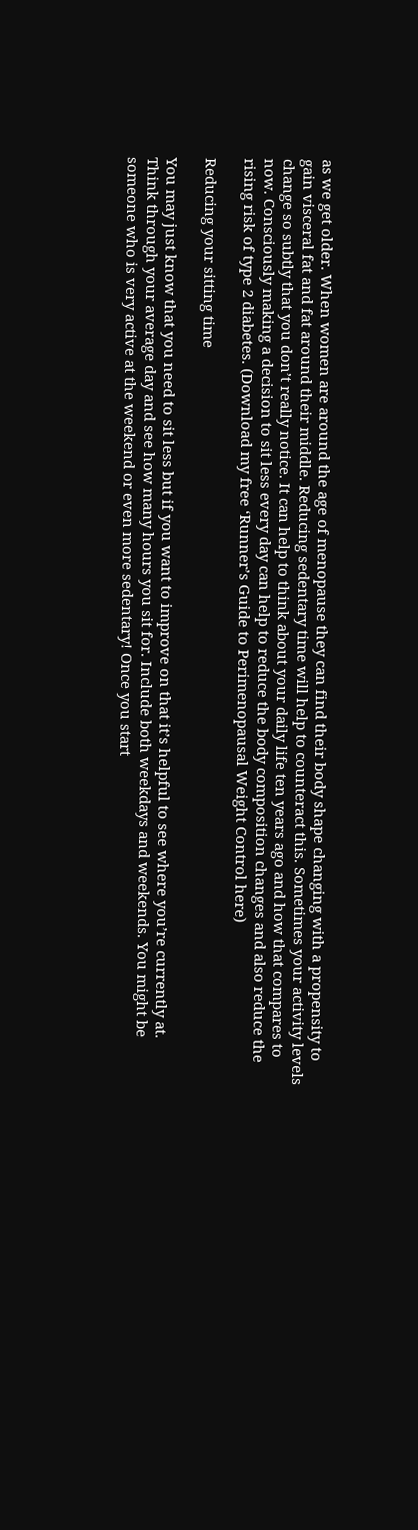as we get older. When women are around the age of menopause they can find their body shape changing with a propensity to gain visceral fat and fat around their middle. Reducing sedentary time will help to counteract this. Sometimes your activity levels change so subtly that you don’t really notice. It can help to think about your daily life ten years ago and how that compares to now. Consciously making a decision to sit less every day can help to reduce the body composition changes and also reduce the rising risk of type 2 diabetes. (Download my free ‘Runner’s Guide to Perimenopausal Weight Control here)

Reducing your sitting time

You may just know that you need to sit less but if you want to improve on that it’s helpful to see where you’re currently at. Think through your average day and see how many hours you sit for. Include both weekdays and weekends. You might be someone who is very active at the weekend or even more sedentary! Once you start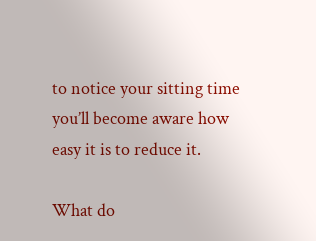to notice your sitting time you’ll become aware how easy it is to reduce it.

What do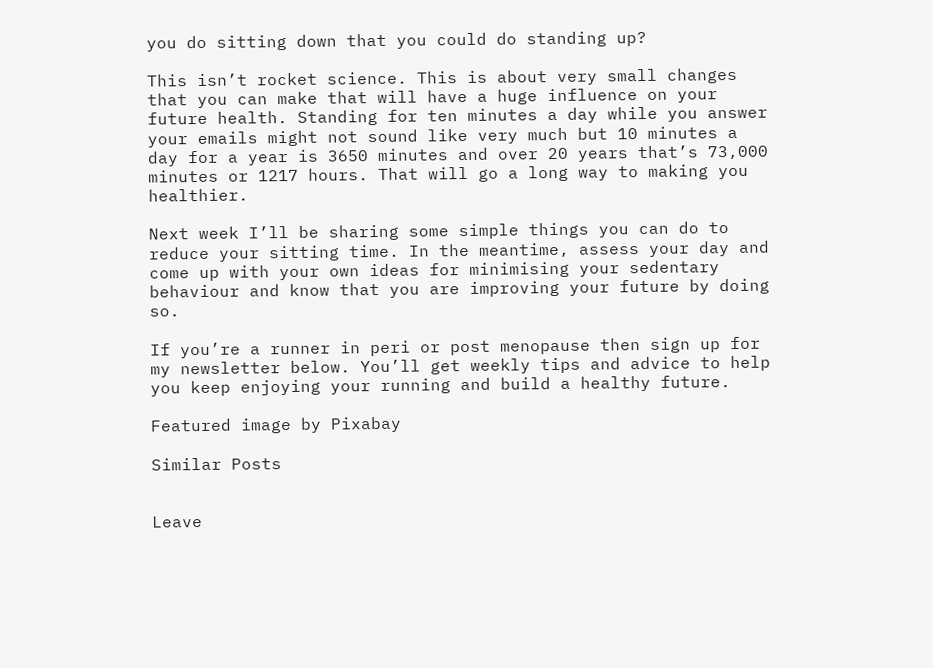you do sitting down that you could do standing up?

This isn’t rocket science. This is about very small changes that you can make that will have a huge influence on your future health. Standing for ten minutes a day while you answer your emails might not sound like very much but 10 minutes a day for a year is 3650 minutes and over 20 years that’s 73,000 minutes or 1217 hours. That will go a long way to making you healthier.

Next week I’ll be sharing some simple things you can do to reduce your sitting time. In the meantime, assess your day and come up with your own ideas for minimising your sedentary behaviour and know that you are improving your future by doing so.

If you’re a runner in peri or post menopause then sign up for my newsletter below. You’ll get weekly tips and advice to help you keep enjoying your running and build a healthy future.

Featured image by Pixabay

Similar Posts


Leave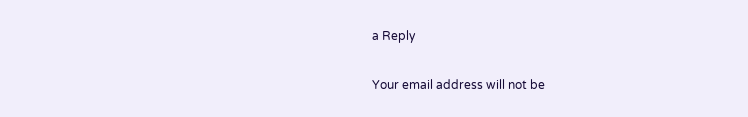a Reply

Your email address will not be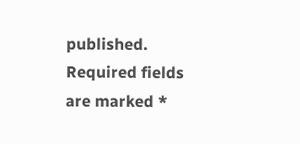published. Required fields are marked *